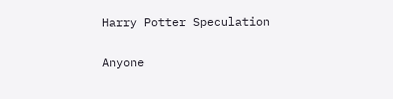Harry Potter Speculation

Anyone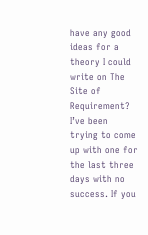have any good ideas for a theory I could write on The Site of Requirement? I’ve been trying to come up with one for the last three days with no success. If you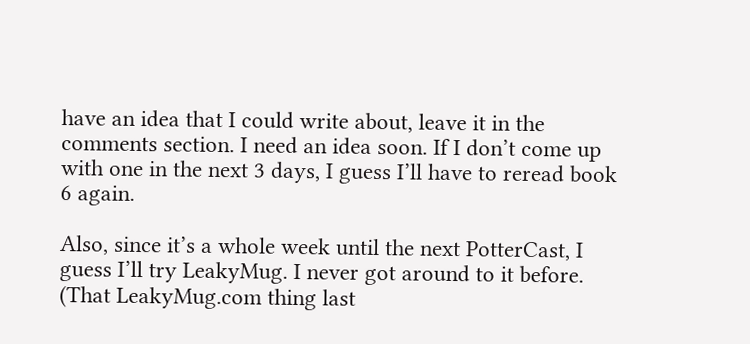have an idea that I could write about, leave it in the comments section. I need an idea soon. If I don’t come up with one in the next 3 days, I guess I’ll have to reread book 6 again.

Also, since it’s a whole week until the next PotterCast, I guess I’ll try LeakyMug. I never got around to it before. (That LeakyMug.com thing last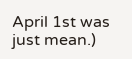April 1st was just mean.)